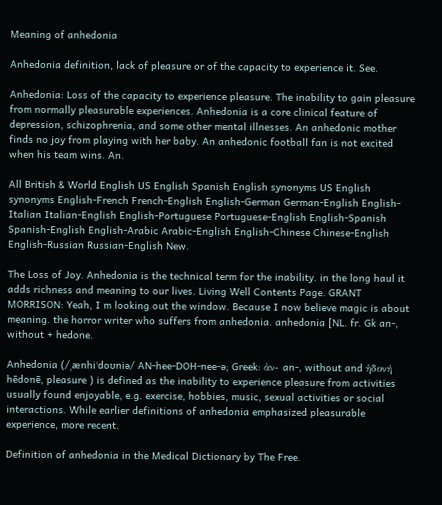Meaning of anhedonia

Anhedonia definition, lack of pleasure or of the capacity to experience it. See.

Anhedonia: Loss of the capacity to experience pleasure. The inability to gain pleasure from normally pleasurable experiences. Anhedonia is a core clinical feature of depression, schizophrenia, and some other mental illnesses. An anhedonic mother finds no joy from playing with her baby. An anhedonic football fan is not excited when his team wins. An.

All British & World English US English Spanish English synonyms US English synonyms English-French French-English English-German German-English English-Italian Italian-English English-Portuguese Portuguese-English English-Spanish Spanish-English English-Arabic Arabic-English English-Chinese Chinese-English English-Russian Russian-English New.

The Loss of Joy. Anhedonia is the technical term for the inability. in the long haul it adds richness and meaning to our lives. Living Well Contents Page. GRANT MORRISON: Yeah, I m looking out the window. Because I now believe magic is about meaning. the horror writer who suffers from anhedonia. anhedonia [NL. fr. Gk an-, without + hedone.

Anhedonia (/ˌænhiˈdoʊniə/ AN-hee-DOH-nee-ə; Greek: ἀν- an-, without and ἡδονή hēdonē, pleasure ) is defined as the inability to experience pleasure from activities usually found enjoyable, e.g. exercise, hobbies, music, sexual activities or social interactions. While earlier definitions of anhedonia emphasized pleasurable experience, more recent.

Definition of anhedonia in the Medical Dictionary by The Free.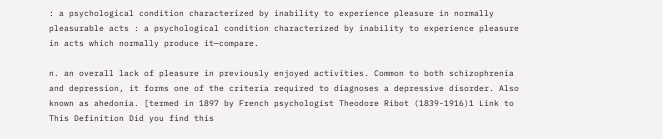: a psychological condition characterized by inability to experience pleasure in normally pleasurable acts : a psychological condition characterized by inability to experience pleasure in acts which normally produce it—compare.

n. an overall lack of pleasure in previously enjoyed activities. Common to both schizophrenia and depression, it forms one of the criteria required to diagnoses a depressive disorder. Also known as ahedonia. [termed in 1897 by French psychologist Theodore Ribot (1839-1916)1 Link to This Definition Did you find this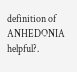definition of ANHEDONIA helpful?.